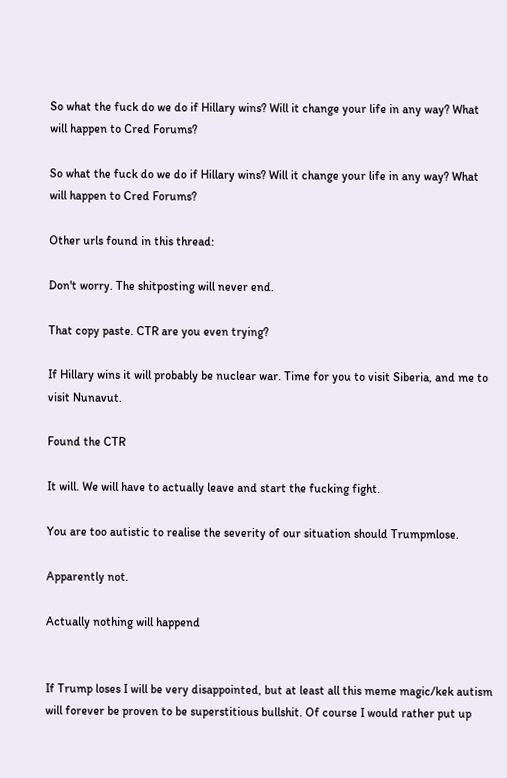So what the fuck do we do if Hillary wins? Will it change your life in any way? What will happen to Cred Forums?

So what the fuck do we do if Hillary wins? Will it change your life in any way? What will happen to Cred Forums?

Other urls found in this thread:

Don't worry. The shitposting will never end.

That copy paste. CTR are you even trying?

If Hillary wins it will probably be nuclear war. Time for you to visit Siberia, and me to visit Nunavut.

Found the CTR

It will. We will have to actually leave and start the fucking fight.

You are too autistic to realise the severity of our situation should Trumpmlose.

Apparently not.

Actually nothing will happend


If Trump loses I will be very disappointed, but at least all this meme magic/kek autism will forever be proven to be superstitious bullshit. Of course I would rather put up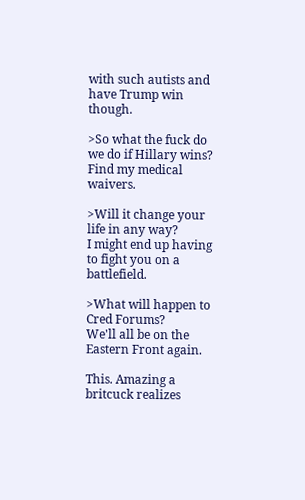with such autists and have Trump win though.

>So what the fuck do we do if Hillary wins?
Find my medical waivers.

>Will it change your life in any way?
I might end up having to fight you on a battlefield.

>What will happen to Cred Forums?
We'll all be on the Eastern Front again.

This. Amazing a britcuck realizes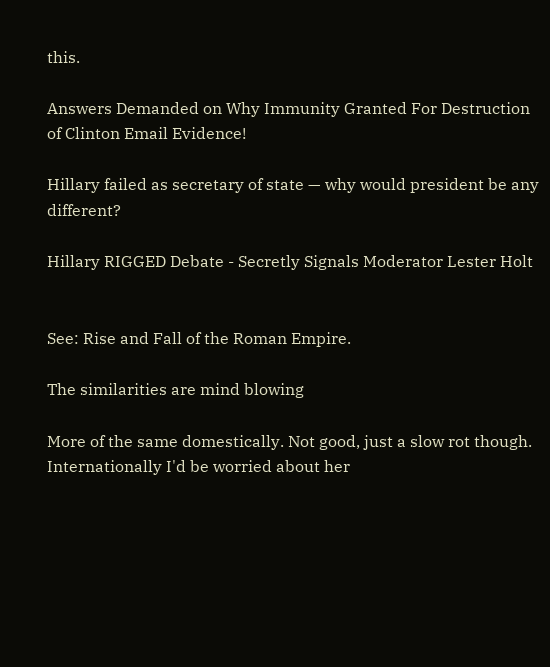this.

Answers Demanded on Why Immunity Granted For Destruction of Clinton Email Evidence!

Hillary failed as secretary of state — why would president be any different?

Hillary RIGGED Debate - Secretly Signals Moderator Lester Holt


See: Rise and Fall of the Roman Empire.

The similarities are mind blowing

More of the same domestically. Not good, just a slow rot though. Internationally I'd be worried about her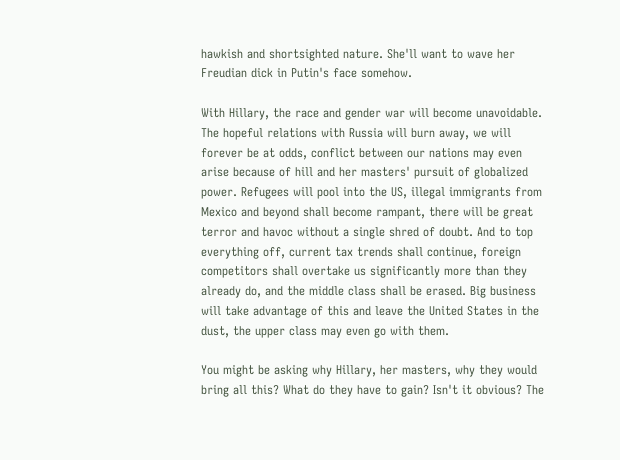hawkish and shortsighted nature. She'll want to wave her Freudian dick in Putin's face somehow.

With Hillary, the race and gender war will become unavoidable. The hopeful relations with Russia will burn away, we will forever be at odds, conflict between our nations may even arise because of hill and her masters' pursuit of globalized power. Refugees will pool into the US, illegal immigrants from Mexico and beyond shall become rampant, there will be great terror and havoc without a single shred of doubt. And to top everything off, current tax trends shall continue, foreign competitors shall overtake us significantly more than they already do, and the middle class shall be erased. Big business will take advantage of this and leave the United States in the dust, the upper class may even go with them.

You might be asking why Hillary, her masters, why they would bring all this? What do they have to gain? Isn't it obvious? The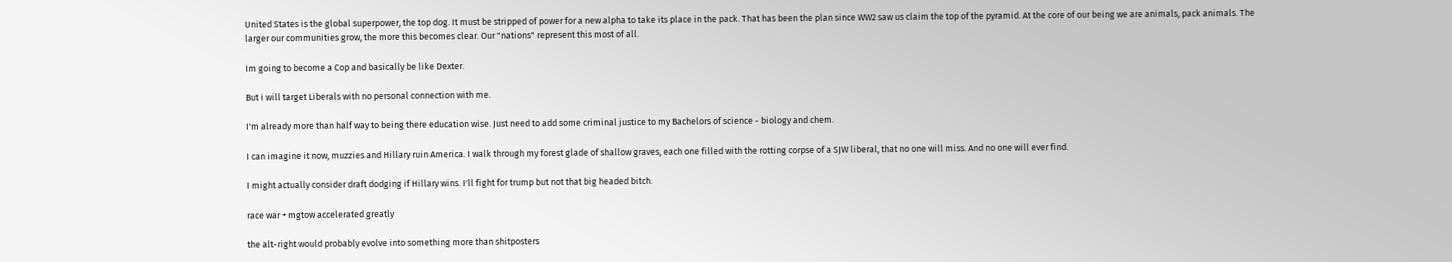United States is the global superpower, the top dog. It must be stripped of power for a new alpha to take its place in the pack. That has been the plan since WW2 saw us claim the top of the pyramid. At the core of our being we are animals, pack animals. The larger our communities grow, the more this becomes clear. Our "nations" represent this most of all.

Im going to become a Cop and basically be like Dexter.

But i will target Liberals with no personal connection with me.

I'm already more than half way to being there education wise. Just need to add some criminal justice to my Bachelors of science - biology and chem.

I can imagine it now, muzzies and Hillary ruin America. I walk through my forest glade of shallow graves, each one filled with the rotting corpse of a SJW liberal, that no one will miss. And no one will ever find.

I might actually consider draft dodging if Hillary wins. I'll fight for trump but not that big headed bitch.

race war + mgtow accelerated greatly

the alt-right would probably evolve into something more than shitposters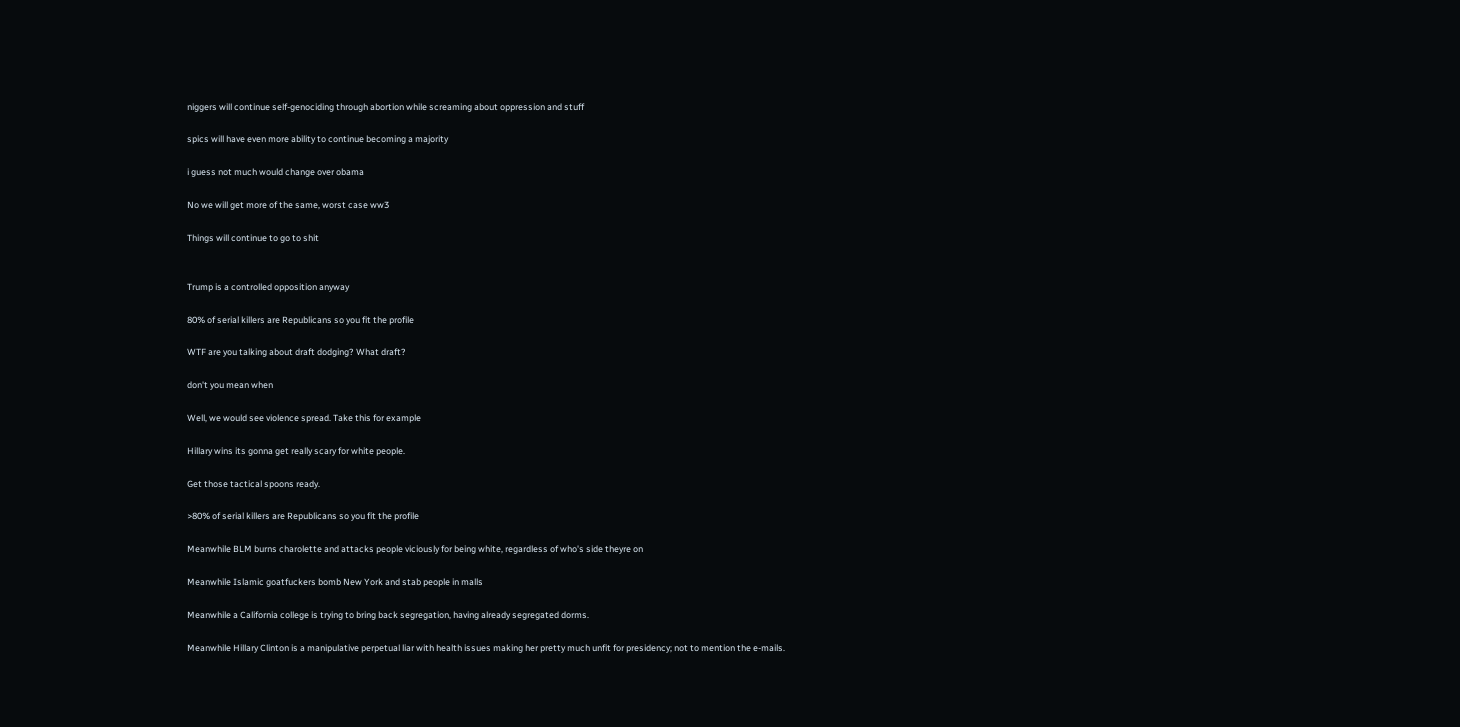niggers will continue self-genociding through abortion while screaming about oppression and stuff

spics will have even more ability to continue becoming a majority

i guess not much would change over obama

No we will get more of the same, worst case ww3

Things will continue to go to shit


Trump is a controlled opposition anyway

80% of serial killers are Republicans so you fit the profile

WTF are you talking about draft dodging? What draft?

don't you mean when

Well, we would see violence spread. Take this for example

Hillary wins its gonna get really scary for white people.

Get those tactical spoons ready.

>80% of serial killers are Republicans so you fit the profile

Meanwhile BLM burns charolette and attacks people viciously for being white, regardless of who's side theyre on

Meanwhile Islamic goatfuckers bomb New York and stab people in malls

Meanwhile a California college is trying to bring back segregation, having already segregated dorms.

Meanwhile Hillary Clinton is a manipulative perpetual liar with health issues making her pretty much unfit for presidency; not to mention the e-mails.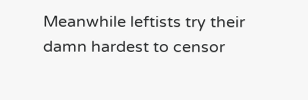Meanwhile leftists try their damn hardest to censor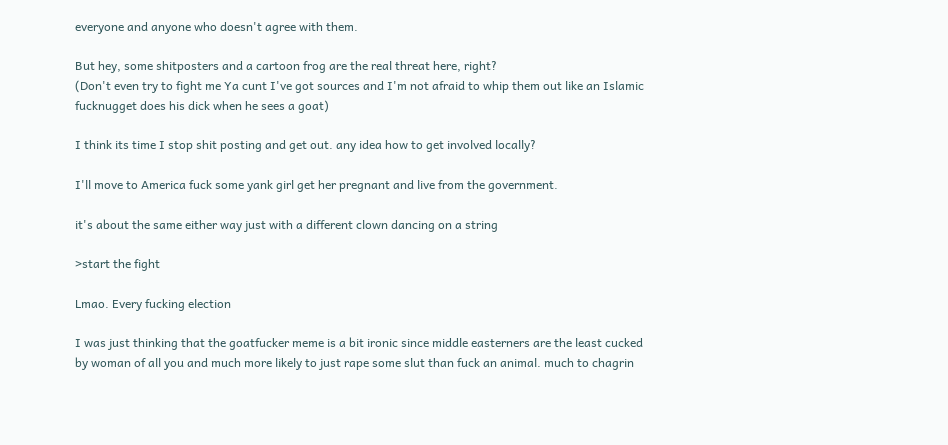everyone and anyone who doesn't agree with them.

But hey, some shitposters and a cartoon frog are the real threat here, right?
(Don't even try to fight me Ya cunt I've got sources and I'm not afraid to whip them out like an Islamic fucknugget does his dick when he sees a goat)

I think its time I stop shit posting and get out. any idea how to get involved locally?

I'll move to America fuck some yank girl get her pregnant and live from the government.

it's about the same either way just with a different clown dancing on a string

>start the fight

Lmao. Every fucking election

I was just thinking that the goatfucker meme is a bit ironic since middle easterners are the least cucked by woman of all you and much more likely to just rape some slut than fuck an animal. much to chagrin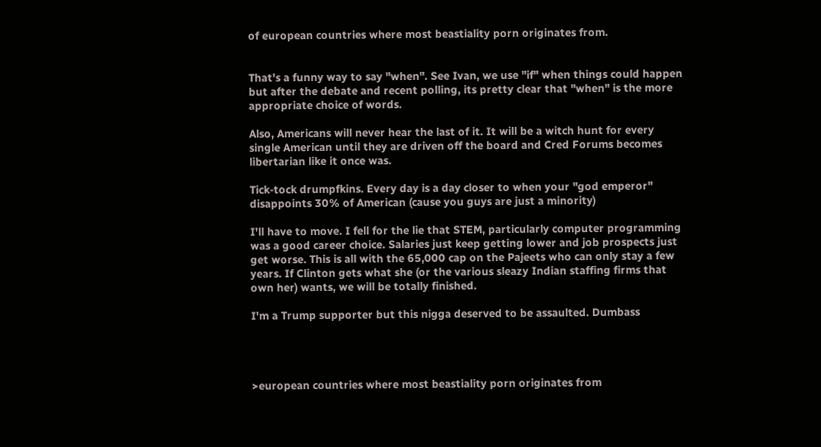of european countries where most beastiality porn originates from.


That's a funny way to say "when". See Ivan, we use "if" when things could happen but after the debate and recent polling, its pretty clear that "when" is the more appropriate choice of words.

Also, Americans will never hear the last of it. It will be a witch hunt for every single American until they are driven off the board and Cred Forums becomes libertarian like it once was.

Tick-tock drumpfkins. Every day is a day closer to when your "god emperor" disappoints 30% of American (cause you guys are just a minority)

I'll have to move. I fell for the lie that STEM, particularly computer programming was a good career choice. Salaries just keep getting lower and job prospects just get worse. This is all with the 65,000 cap on the Pajeets who can only stay a few years. If Clinton gets what she (or the various sleazy Indian staffing firms that own her) wants, we will be totally finished.

I'm a Trump supporter but this nigga deserved to be assaulted. Dumbass




>european countries where most beastiality porn originates from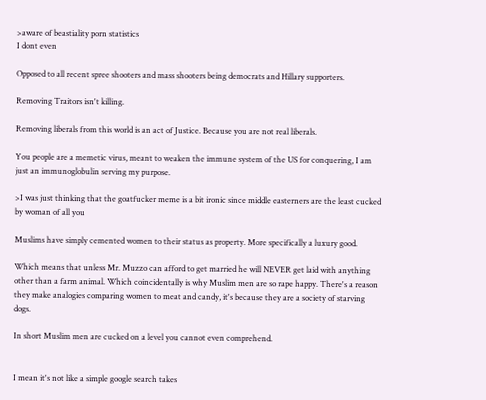>aware of beastiality porn statistics
I dont even

Opposed to all recent spree shooters and mass shooters being democrats and Hillary supporters.

Removing Traitors isn't killing.

Removing liberals from this world is an act of Justice. Because you are not real liberals.

You people are a memetic virus, meant to weaken the immune system of the US for conquering, I am just an immunoglobulin serving my purpose.

>I was just thinking that the goatfucker meme is a bit ironic since middle easterners are the least cucked by woman of all you

Muslims have simply cemented women to their status as property. More specifically a luxury good.

Which means that unless Mr. Muzzo can afford to get married he will NEVER get laid with anything other than a farm animal. Which coincidentally is why Muslim men are so rape happy. There's a reason they make analogies comparing women to meat and candy, it's because they are a society of starving dogs.

In short Muslim men are cucked on a level you cannot even comprehend.


I mean it's not like a simple google search takes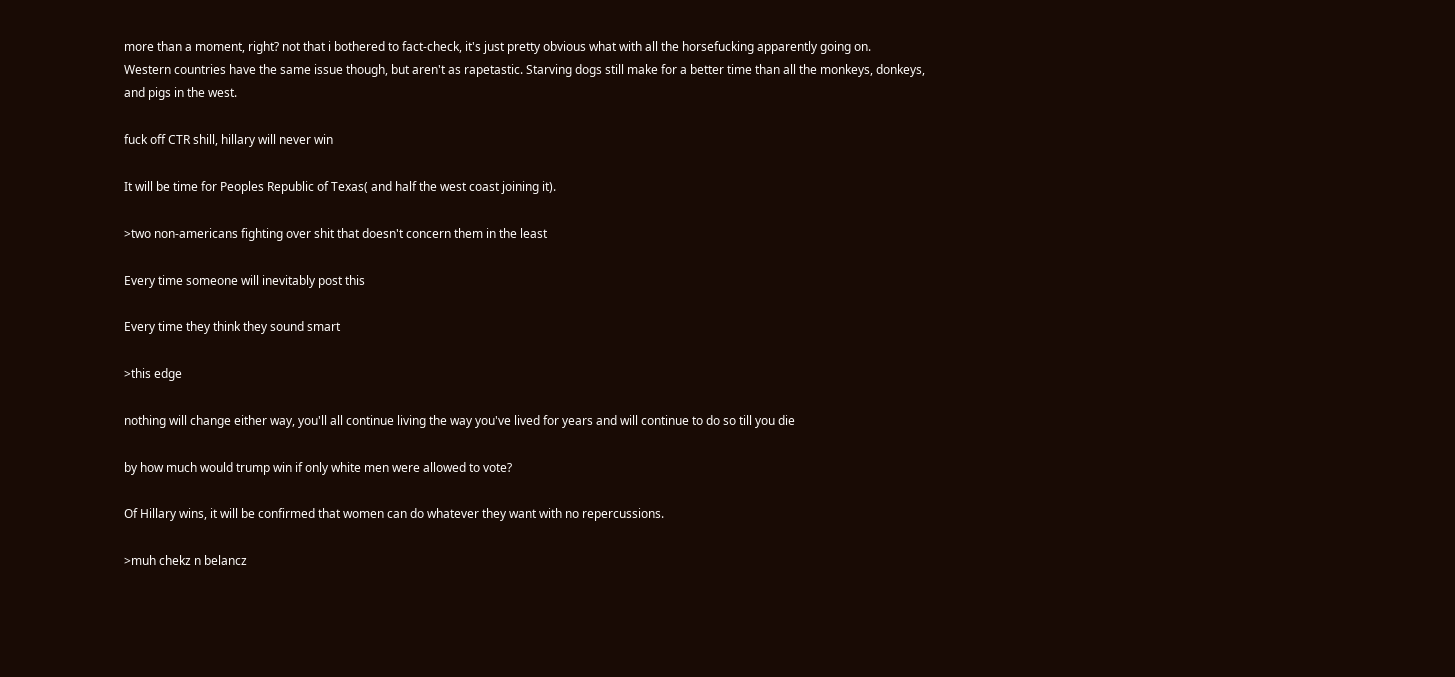more than a moment, right? not that i bothered to fact-check, it's just pretty obvious what with all the horsefucking apparently going on.
Western countries have the same issue though, but aren't as rapetastic. Starving dogs still make for a better time than all the monkeys, donkeys, and pigs in the west.

fuck off CTR shill, hillary will never win

It will be time for Peoples Republic of Texas( and half the west coast joining it).

>two non-americans fighting over shit that doesn't concern them in the least

Every time someone will inevitably post this

Every time they think they sound smart

>this edge

nothing will change either way, you'll all continue living the way you've lived for years and will continue to do so till you die

by how much would trump win if only white men were allowed to vote?

Of Hillary wins, it will be confirmed that women can do whatever they want with no repercussions.

>muh chekz n belancz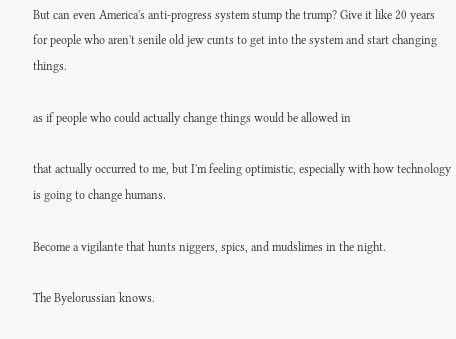But can even America's anti-progress system stump the trump? Give it like 20 years for people who aren't senile old jew cunts to get into the system and start changing things.

as if people who could actually change things would be allowed in

that actually occurred to me, but I'm feeling optimistic, especially with how technology is going to change humans.

Become a vigilante that hunts niggers, spics, and mudslimes in the night.

The Byelorussian knows.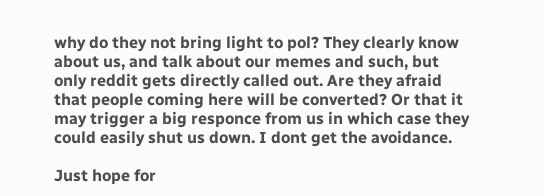why do they not bring light to pol? They clearly know about us, and talk about our memes and such, but only reddit gets directly called out. Are they afraid that people coming here will be converted? Or that it may trigger a big responce from us in which case they could easily shut us down. I dont get the avoidance.

Just hope for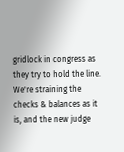gridlock in congress as they try to hold the line. We're straining the checks & balances as it is, and the new judge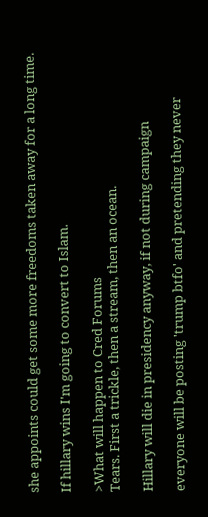she appoints could get some more freedoms taken away for a long time.

If hillary wins I'm going to convert to Islam.

>What will happen to Cred Forums
Tears. First a trickle, then a stream, then an ocean.

Hillary will die in presidency anyway, if not during campaign

everyone will be posting 'trump btfo' and pretending they never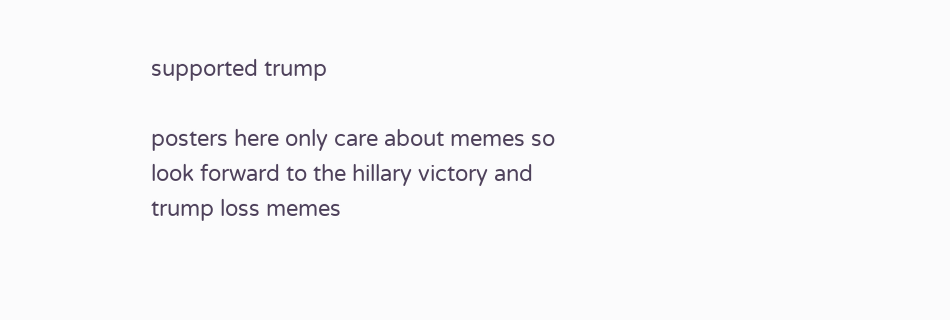supported trump

posters here only care about memes so look forward to the hillary victory and trump loss memes